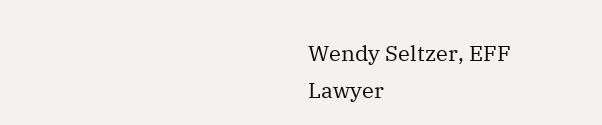Wendy Seltzer, EFF Lawyer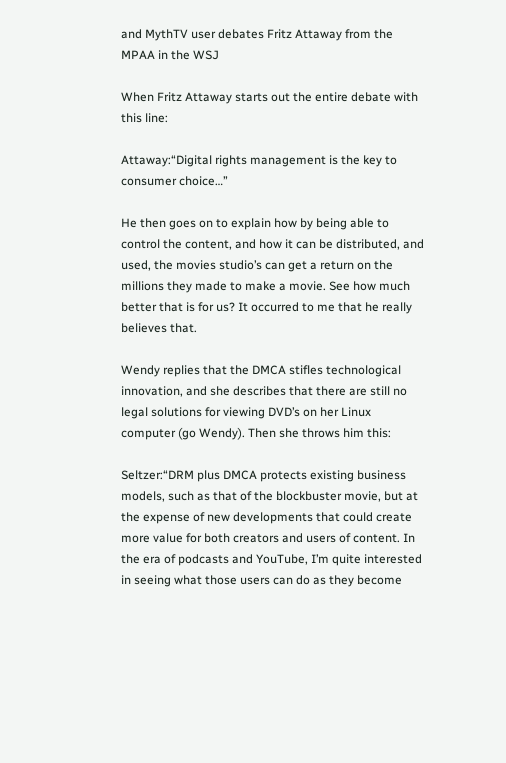and MythTV user debates Fritz Attaway from the MPAA in the WSJ

When Fritz Attaway starts out the entire debate with this line:

Attaway:“Digital rights management is the key to consumer choice…”

He then goes on to explain how by being able to control the content, and how it can be distributed, and used, the movies studio’s can get a return on the millions they made to make a movie. See how much better that is for us? It occurred to me that he really believes that.

Wendy replies that the DMCA stifles technological innovation, and she describes that there are still no legal solutions for viewing DVD’s on her Linux computer (go Wendy). Then she throws him this:

Seltzer:“DRM plus DMCA protects existing business models, such as that of the blockbuster movie, but at the expense of new developments that could create more value for both creators and users of content. In the era of podcasts and YouTube, I’m quite interested in seeing what those users can do as they become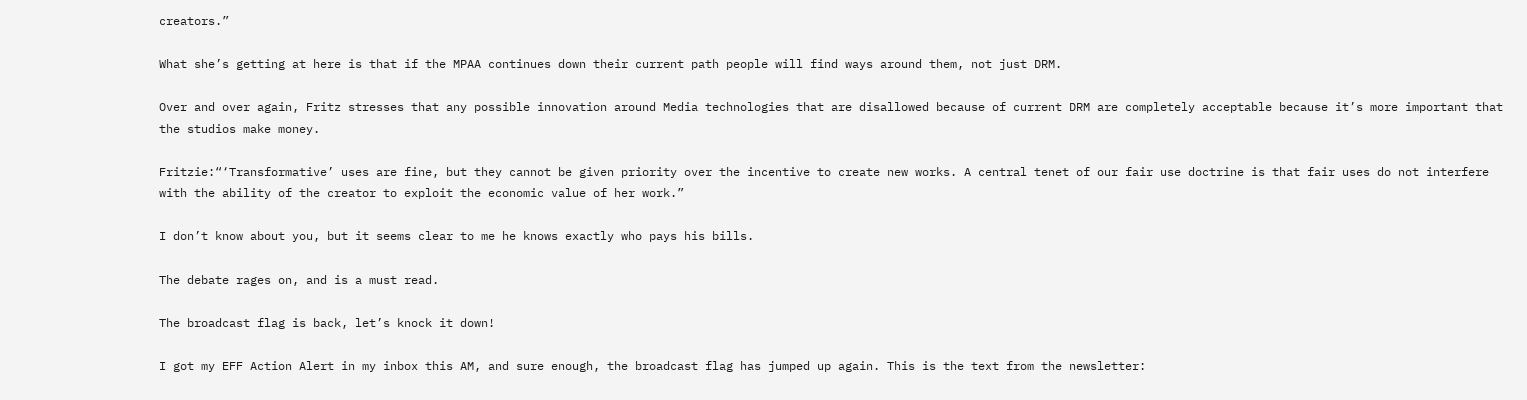creators.”

What she’s getting at here is that if the MPAA continues down their current path people will find ways around them, not just DRM.

Over and over again, Fritz stresses that any possible innovation around Media technologies that are disallowed because of current DRM are completely acceptable because it’s more important that the studios make money.

Fritzie:“‘Transformative’ uses are fine, but they cannot be given priority over the incentive to create new works. A central tenet of our fair use doctrine is that fair uses do not interfere with the ability of the creator to exploit the economic value of her work.”

I don’t know about you, but it seems clear to me he knows exactly who pays his bills.

The debate rages on, and is a must read.

The broadcast flag is back, let’s knock it down!

I got my EFF Action Alert in my inbox this AM, and sure enough, the broadcast flag has jumped up again. This is the text from the newsletter: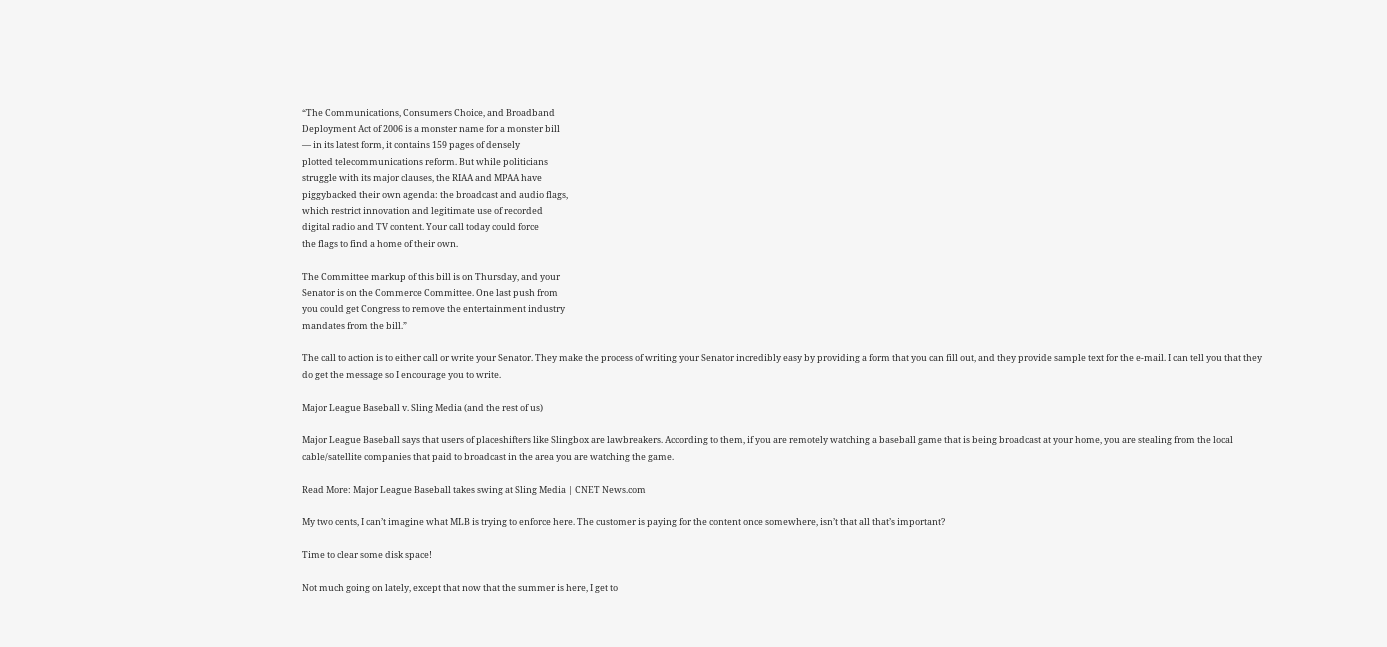“The Communications, Consumers Choice, and Broadband
Deployment Act of 2006 is a monster name for a monster bill
— in its latest form, it contains 159 pages of densely
plotted telecommunications reform. But while politicians
struggle with its major clauses, the RIAA and MPAA have
piggybacked their own agenda: the broadcast and audio flags,
which restrict innovation and legitimate use of recorded
digital radio and TV content. Your call today could force
the flags to find a home of their own.

The Committee markup of this bill is on Thursday, and your
Senator is on the Commerce Committee. One last push from
you could get Congress to remove the entertainment industry
mandates from the bill.”

The call to action is to either call or write your Senator. They make the process of writing your Senator incredibly easy by providing a form that you can fill out, and they provide sample text for the e-mail. I can tell you that they do get the message so I encourage you to write.

Major League Baseball v. Sling Media (and the rest of us)

Major League Baseball says that users of placeshifters like Slingbox are lawbreakers. According to them, if you are remotely watching a baseball game that is being broadcast at your home, you are stealing from the local cable/satellite companies that paid to broadcast in the area you are watching the game.

Read More: Major League Baseball takes swing at Sling Media | CNET News.com

My two cents, I can’t imagine what MLB is trying to enforce here. The customer is paying for the content once somewhere, isn’t that all that’s important?

Time to clear some disk space!

Not much going on lately, except that now that the summer is here, I get to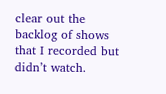clear out the backlog of shows that I recorded but didn’t watch.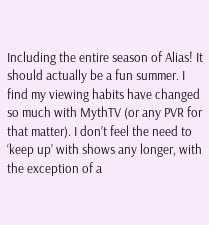Including the entire season of Alias! It should actually be a fun summer. I find my viewing habits have changed so much with MythTV (or any PVR for that matter). I don’t feel the need to ‘keep up’ with shows any longer, with the exception of a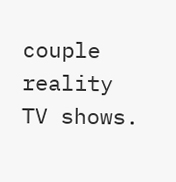couple reality TV shows.